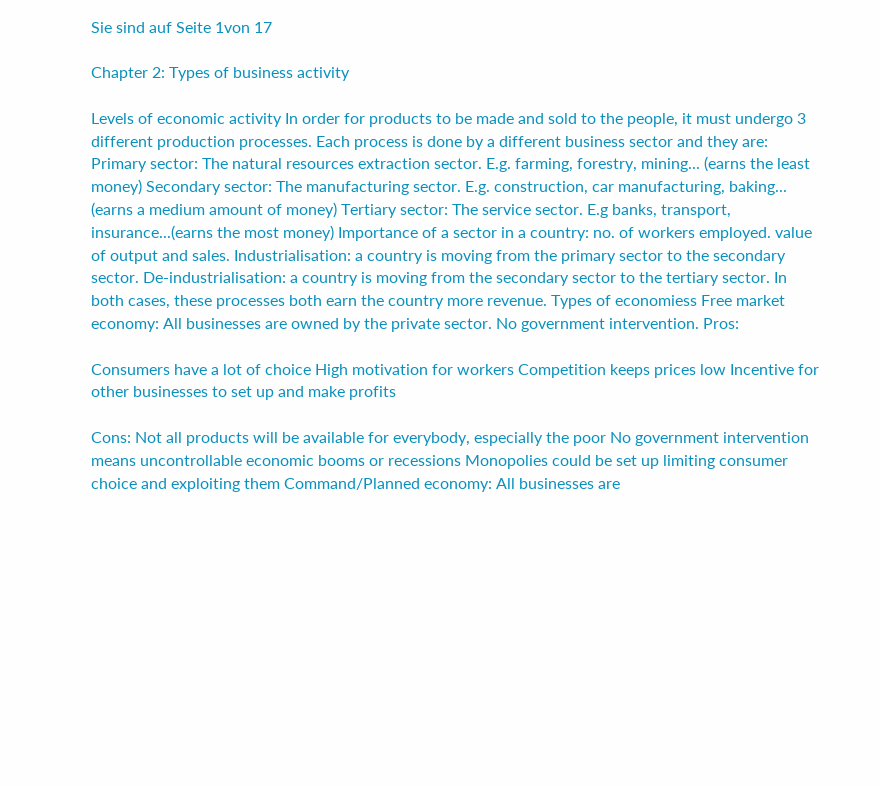Sie sind auf Seite 1von 17

Chapter 2: Types of business activity

Levels of economic activity In order for products to be made and sold to the people, it must undergo 3 different production processes. Each process is done by a different business sector and they are: Primary sector: The natural resources extraction sector. E.g. farming, forestry, mining... (earns the least money) Secondary sector: The manufacturing sector. E.g. construction, car manufacturing, baking... (earns a medium amount of money) Tertiary sector: The service sector. E.g banks, transport, insurance...(earns the most money) Importance of a sector in a country: no. of workers employed. value of output and sales. Industrialisation: a country is moving from the primary sector to the secondary sector. De-industrialisation: a country is moving from the secondary sector to the tertiary sector. In both cases, these processes both earn the country more revenue. Types of economiess Free market economy: All businesses are owned by the private sector. No government intervention. Pros:

Consumers have a lot of choice High motivation for workers Competition keeps prices low Incentive for other businesses to set up and make profits

Cons: Not all products will be available for everybody, especially the poor No government intervention means uncontrollable economic booms or recessions Monopolies could be set up limiting consumer choice and exploiting them Command/Planned economy: All businesses are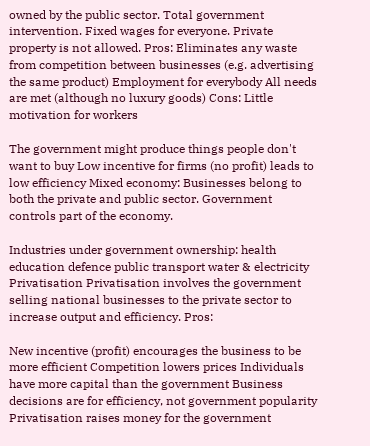owned by the public sector. Total government intervention. Fixed wages for everyone. Private property is not allowed. Pros: Eliminates any waste from competition between businesses (e.g. advertising the same product) Employment for everybody All needs are met (although no luxury goods) Cons: Little motivation for workers

The government might produce things people don't want to buy Low incentive for firms (no profit) leads to low efficiency Mixed economy: Businesses belong to both the private and public sector. Government controls part of the economy.

Industries under government ownership: health education defence public transport water & electricity Privatisation Privatisation involves the government selling national businesses to the private sector to increase output and efficiency. Pros:

New incentive (profit) encourages the business to be more efficient Competition lowers prices Individuals have more capital than the government Business decisions are for efficiency, not government popularity Privatisation raises money for the government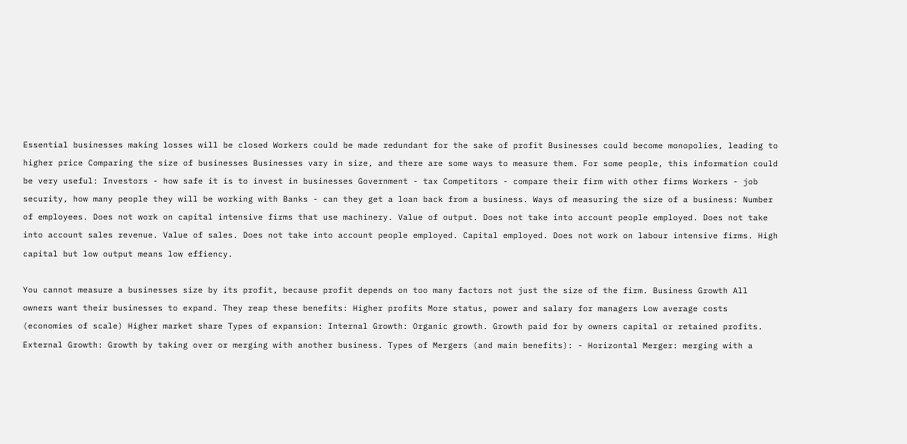Essential businesses making losses will be closed Workers could be made redundant for the sake of profit Businesses could become monopolies, leading to higher price Comparing the size of businesses Businesses vary in size, and there are some ways to measure them. For some people, this information could be very useful: Investors - how safe it is to invest in businesses Government - tax Competitors - compare their firm with other firms Workers - job security, how many people they will be working with Banks - can they get a loan back from a business. Ways of measuring the size of a business: Number of employees. Does not work on capital intensive firms that use machinery. Value of output. Does not take into account people employed. Does not take into account sales revenue. Value of sales. Does not take into account people employed. Capital employed. Does not work on labour intensive firms. High capital but low output means low effiency.

You cannot measure a businesses size by its profit, because profit depends on too many factors not just the size of the firm. Business Growth All owners want their businesses to expand. They reap these benefits: Higher profits More status, power and salary for managers Low average costs (economies of scale) Higher market share Types of expansion: Internal Growth: Organic growth. Growth paid for by owners capital or retained profits. External Growth: Growth by taking over or merging with another business. Types of Mergers (and main benefits): - Horizontal Merger: merging with a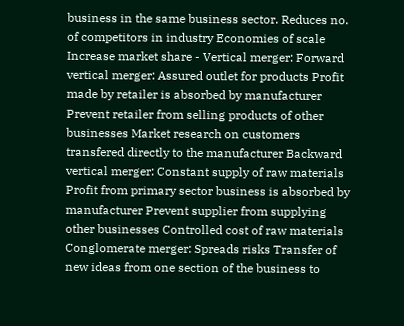business in the same business sector. Reduces no. of competitors in industry Economies of scale Increase market share - Vertical merger: Forward vertical merger: Assured outlet for products Profit made by retailer is absorbed by manufacturer Prevent retailer from selling products of other businesses Market research on customers transfered directly to the manufacturer Backward vertical merger: Constant supply of raw materials Profit from primary sector business is absorbed by manufacturer Prevent supplier from supplying other businesses Controlled cost of raw materials Conglomerate merger: Spreads risks Transfer of new ideas from one section of the business to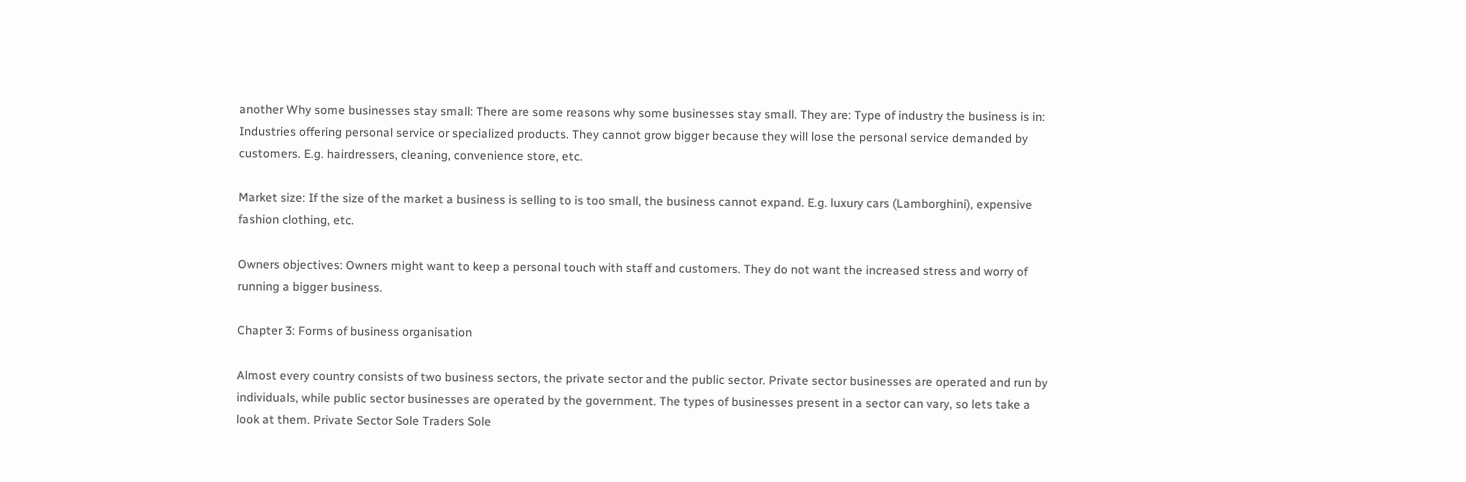another Why some businesses stay small: There are some reasons why some businesses stay small. They are: Type of industry the business is in: Industries offering personal service or specialized products. They cannot grow bigger because they will lose the personal service demanded by customers. E.g. hairdressers, cleaning, convenience store, etc.

Market size: If the size of the market a business is selling to is too small, the business cannot expand. E.g. luxury cars (Lamborghini), expensive fashion clothing, etc.

Owners objectives: Owners might want to keep a personal touch with staff and customers. They do not want the increased stress and worry of running a bigger business.

Chapter 3: Forms of business organisation

Almost every country consists of two business sectors, the private sector and the public sector. Private sector businesses are operated and run by individuals, while public sector businesses are operated by the government. The types of businesses present in a sector can vary, so lets take a look at them. Private Sector Sole Traders Sole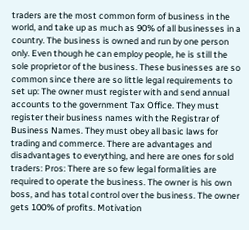traders are the most common form of business in the world, and take up as much as 90% of all businesses in a country. The business is owned and run by one person only. Even though he can employ people, he is still the sole proprietor of the business. These businesses are so common since there are so little legal requirements to set up: The owner must register with and send annual accounts to the government Tax Office. They must register their business names with the Registrar of Business Names. They must obey all basic laws for trading and commerce. There are advantages and disadvantages to everything, and here are ones for sold traders: Pros: There are so few legal formalities are required to operate the business. The owner is his own boss, and has total control over the business. The owner gets 100% of profits. Motivation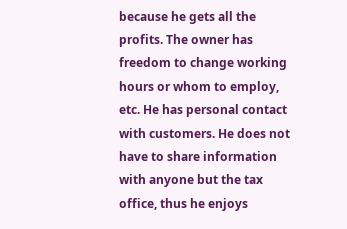because he gets all the profits. The owner has freedom to change working hours or whom to employ, etc. He has personal contact with customers. He does not have to share information with anyone but the tax office, thus he enjoys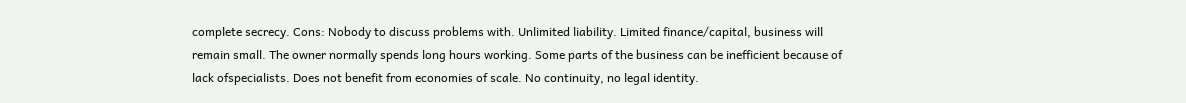complete secrecy. Cons: Nobody to discuss problems with. Unlimited liability. Limited finance/capital, business will remain small. The owner normally spends long hours working. Some parts of the business can be inefficient because of lack ofspecialists. Does not benefit from economies of scale. No continuity, no legal identity.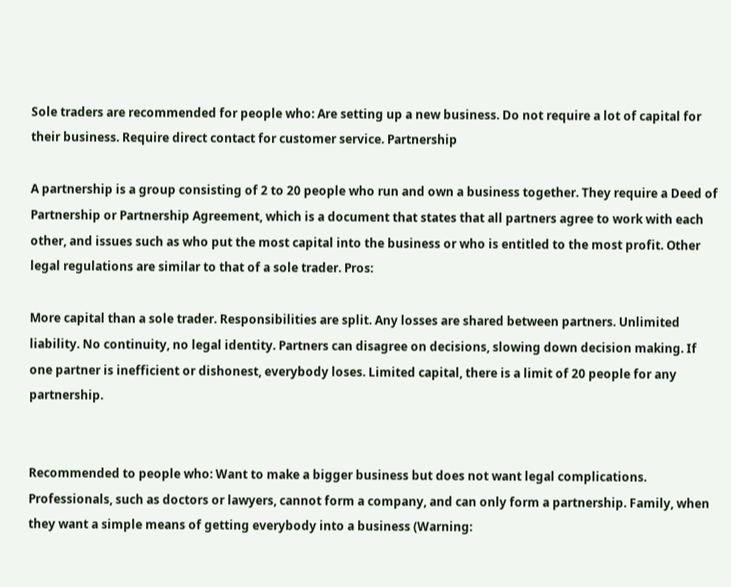Sole traders are recommended for people who: Are setting up a new business. Do not require a lot of capital for their business. Require direct contact for customer service. Partnership

A partnership is a group consisting of 2 to 20 people who run and own a business together. They require a Deed of Partnership or Partnership Agreement, which is a document that states that all partners agree to work with each other, and issues such as who put the most capital into the business or who is entitled to the most profit. Other legal regulations are similar to that of a sole trader. Pros:

More capital than a sole trader. Responsibilities are split. Any losses are shared between partners. Unlimited liability. No continuity, no legal identity. Partners can disagree on decisions, slowing down decision making. If one partner is inefficient or dishonest, everybody loses. Limited capital, there is a limit of 20 people for any partnership.


Recommended to people who: Want to make a bigger business but does not want legal complications. Professionals, such as doctors or lawyers, cannot form a company, and can only form a partnership. Family, when they want a simple means of getting everybody into a business (Warning: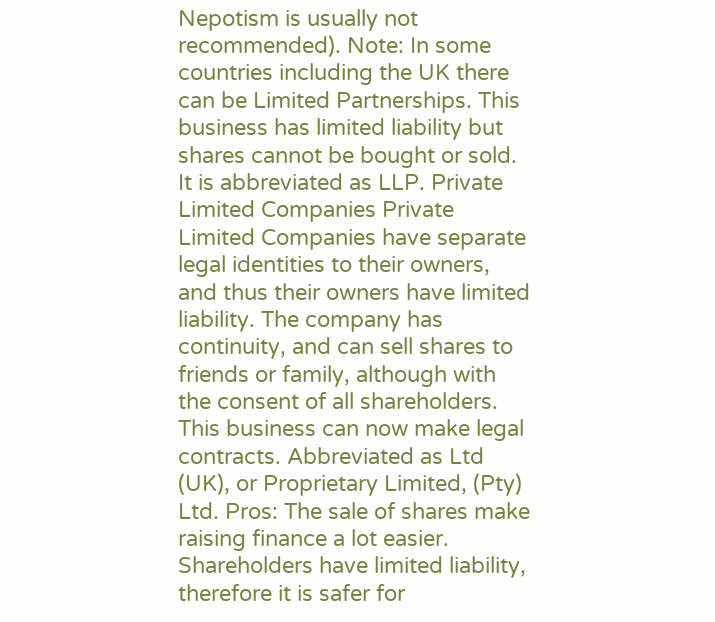Nepotism is usually not recommended). Note: In some countries including the UK there can be Limited Partnerships. This business has limited liability but shares cannot be bought or sold. It is abbreviated as LLP. Private Limited Companies Private Limited Companies have separate legal identities to their owners, and thus their owners have limited liability. The company has continuity, and can sell shares to friends or family, although with the consent of all shareholders. This business can now make legal contracts. Abbreviated as Ltd (UK), or Proprietary Limited, (Pty) Ltd. Pros: The sale of shares make raising finance a lot easier. Shareholders have limited liability, therefore it is safer for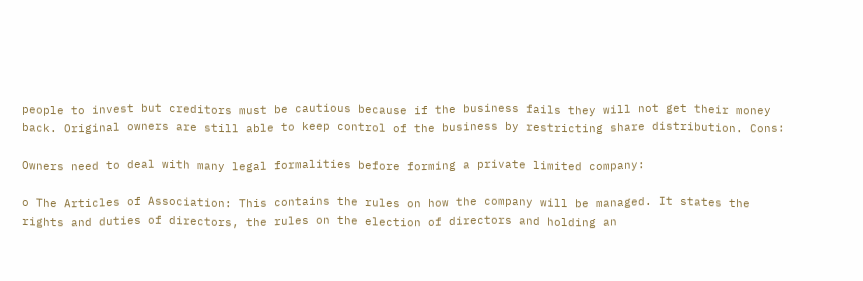people to invest but creditors must be cautious because if the business fails they will not get their money back. Original owners are still able to keep control of the business by restricting share distribution. Cons:

Owners need to deal with many legal formalities before forming a private limited company:

o The Articles of Association: This contains the rules on how the company will be managed. It states the rights and duties of directors, the rules on the election of directors and holding an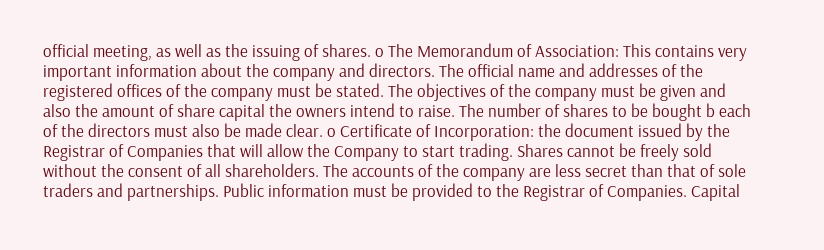official meeting, as well as the issuing of shares. o The Memorandum of Association: This contains very important information about the company and directors. The official name and addresses of the registered offices of the company must be stated. The objectives of the company must be given and also the amount of share capital the owners intend to raise. The number of shares to be bought b each of the directors must also be made clear. o Certificate of Incorporation: the document issued by the Registrar of Companies that will allow the Company to start trading. Shares cannot be freely sold without the consent of all shareholders. The accounts of the company are less secret than that of sole traders and partnerships. Public information must be provided to the Registrar of Companies. Capital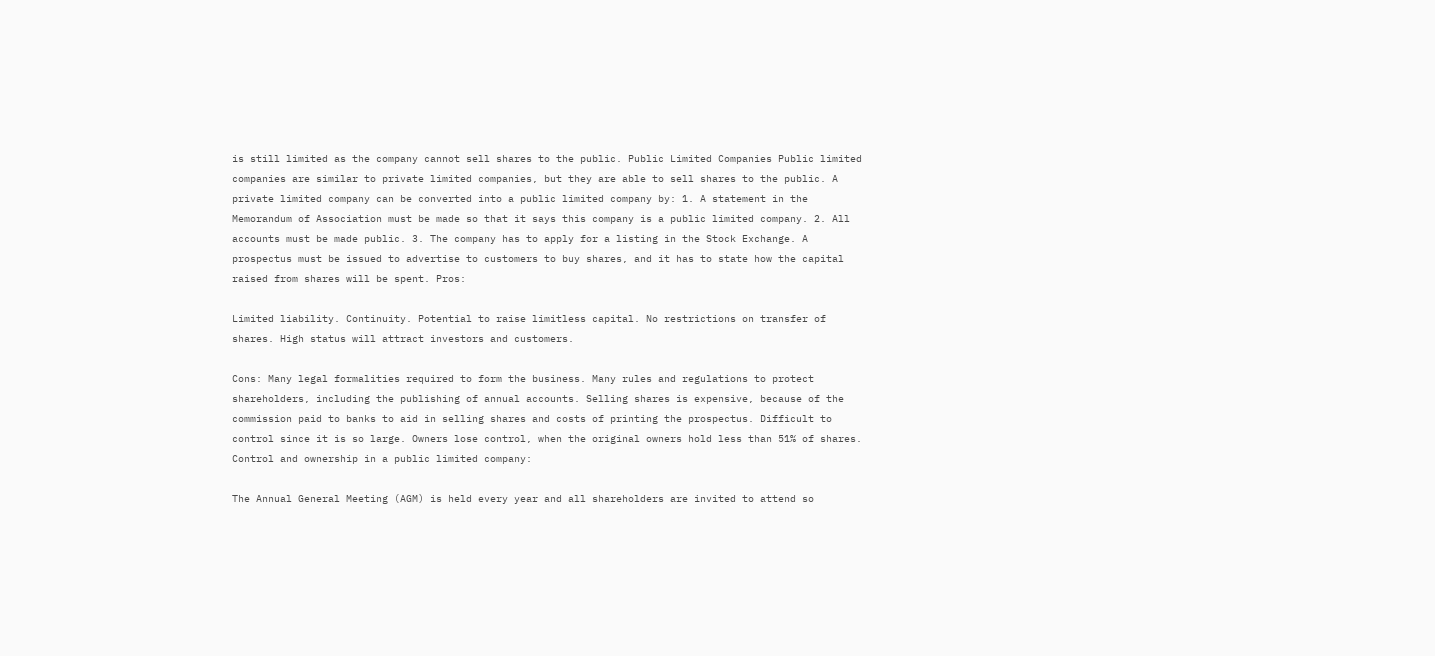is still limited as the company cannot sell shares to the public. Public Limited Companies Public limited companies are similar to private limited companies, but they are able to sell shares to the public. A private limited company can be converted into a public limited company by: 1. A statement in the Memorandum of Association must be made so that it says this company is a public limited company. 2. All accounts must be made public. 3. The company has to apply for a listing in the Stock Exchange. A prospectus must be issued to advertise to customers to buy shares, and it has to state how the capital raised from shares will be spent. Pros:

Limited liability. Continuity. Potential to raise limitless capital. No restrictions on transfer of shares. High status will attract investors and customers.

Cons: Many legal formalities required to form the business. Many rules and regulations to protect shareholders, including the publishing of annual accounts. Selling shares is expensive, because of the commission paid to banks to aid in selling shares and costs of printing the prospectus. Difficult to control since it is so large. Owners lose control, when the original owners hold less than 51% of shares. Control and ownership in a public limited company:

The Annual General Meeting (AGM) is held every year and all shareholders are invited to attend so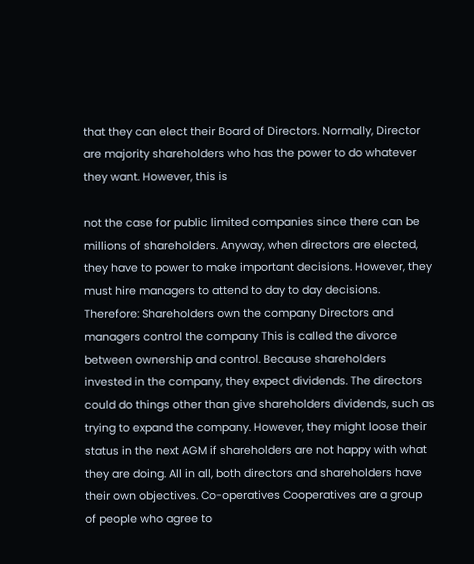that they can elect their Board of Directors. Normally, Director are majority shareholders who has the power to do whatever they want. However, this is

not the case for public limited companies since there can be millions of shareholders. Anyway, when directors are elected, they have to power to make important decisions. However, they must hire managers to attend to day to day decisions. Therefore: Shareholders own the company Directors and managers control the company This is called the divorce between ownership and control. Because shareholders invested in the company, they expect dividends. The directors could do things other than give shareholders dividends, such as trying to expand the company. However, they might loose their status in the next AGM if shareholders are not happy with what they are doing. All in all, both directors and shareholders have their own objectives. Co-operatives Cooperatives are a group of people who agree to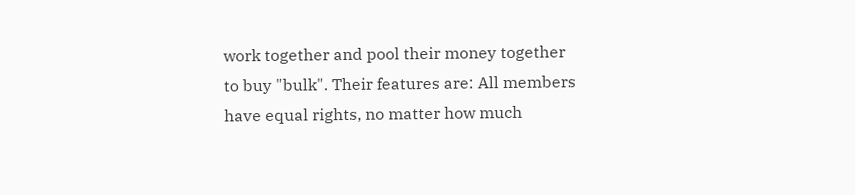work together and pool their money together to buy "bulk". Their features are: All members have equal rights, no matter how much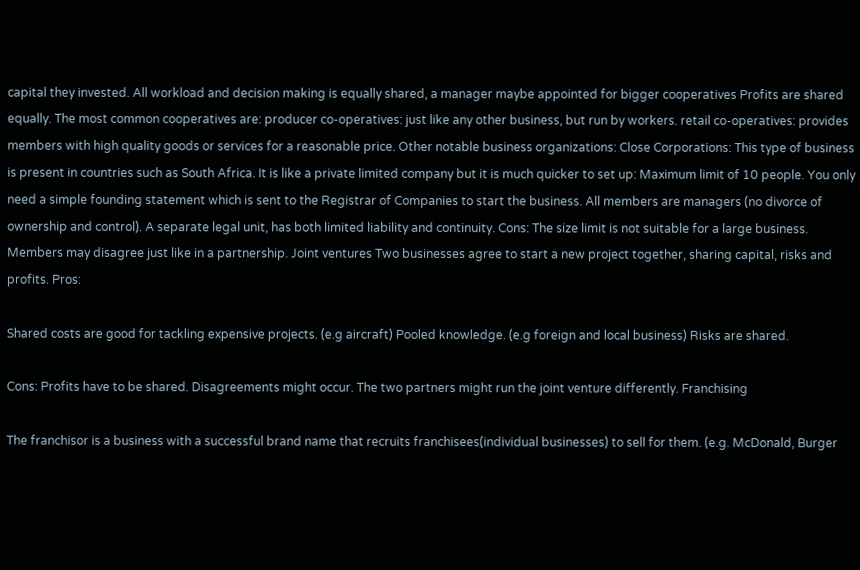capital they invested. All workload and decision making is equally shared, a manager maybe appointed for bigger cooperatives Profits are shared equally. The most common cooperatives are: producer co-operatives: just like any other business, but run by workers. retail co-operatives: provides members with high quality goods or services for a reasonable price. Other notable business organizations: Close Corporations: This type of business is present in countries such as South Africa. It is like a private limited company but it is much quicker to set up: Maximum limit of 10 people. You only need a simple founding statement which is sent to the Registrar of Companies to start the business. All members are managers (no divorce of ownership and control). A separate legal unit, has both limited liability and continuity. Cons: The size limit is not suitable for a large business. Members may disagree just like in a partnership. Joint ventures Two businesses agree to start a new project together, sharing capital, risks and profits. Pros:

Shared costs are good for tackling expensive projects. (e.g aircraft) Pooled knowledge. (e.g foreign and local business) Risks are shared.

Cons: Profits have to be shared. Disagreements might occur. The two partners might run the joint venture differently. Franchising

The franchisor is a business with a successful brand name that recruits franchisees(individual businesses) to sell for them. (e.g. McDonald, Burger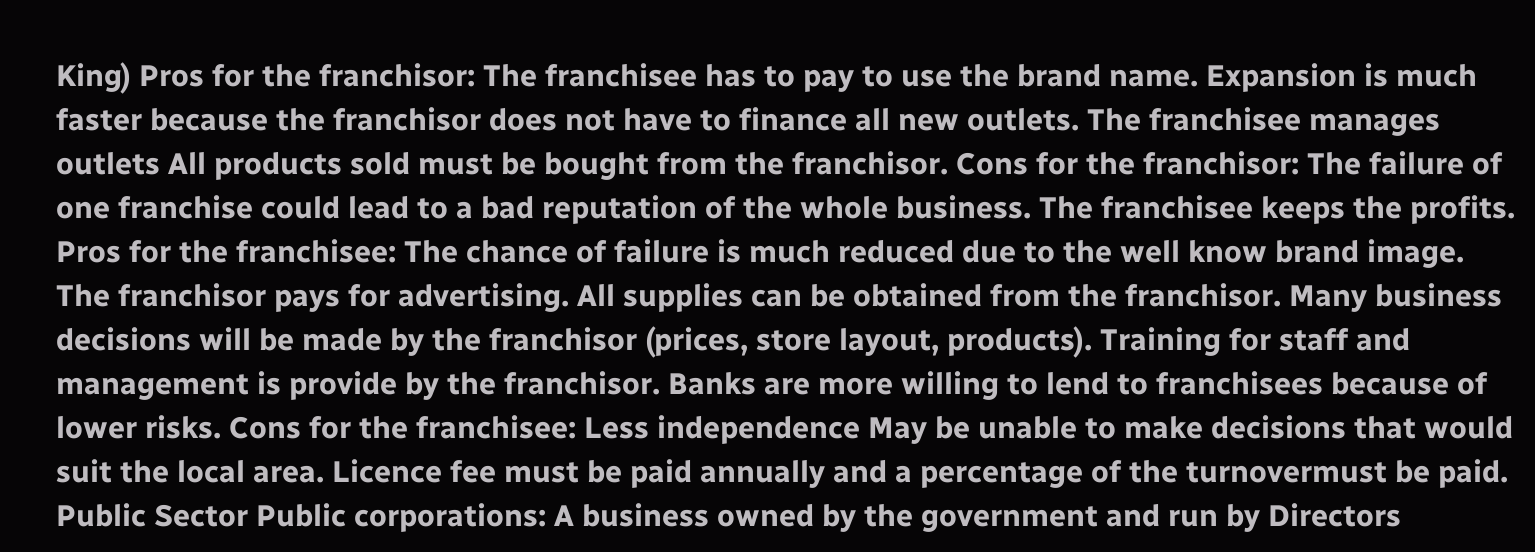King) Pros for the franchisor: The franchisee has to pay to use the brand name. Expansion is much faster because the franchisor does not have to finance all new outlets. The franchisee manages outlets All products sold must be bought from the franchisor. Cons for the franchisor: The failure of one franchise could lead to a bad reputation of the whole business. The franchisee keeps the profits. Pros for the franchisee: The chance of failure is much reduced due to the well know brand image. The franchisor pays for advertising. All supplies can be obtained from the franchisor. Many business decisions will be made by the franchisor (prices, store layout, products). Training for staff and management is provide by the franchisor. Banks are more willing to lend to franchisees because of lower risks. Cons for the franchisee: Less independence May be unable to make decisions that would suit the local area. Licence fee must be paid annually and a percentage of the turnovermust be paid. Public Sector Public corporations: A business owned by the government and run by Directors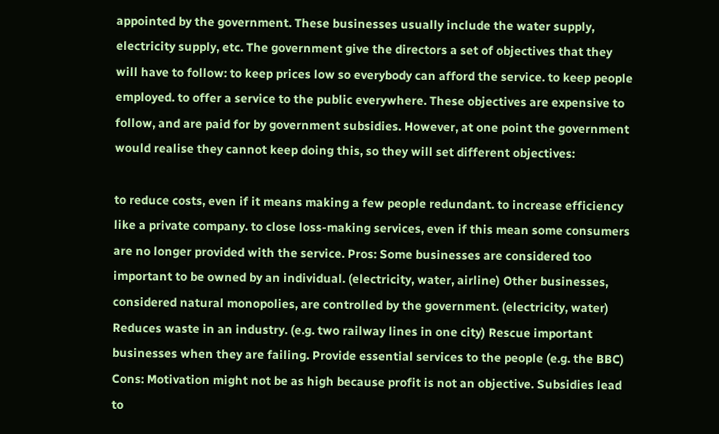appointed by the government. These businesses usually include the water supply, electricity supply, etc. The government give the directors a set of objectives that they will have to follow: to keep prices low so everybody can afford the service. to keep people employed. to offer a service to the public everywhere. These objectives are expensive to follow, and are paid for by government subsidies. However, at one point the government would realise they cannot keep doing this, so they will set different objectives:

to reduce costs, even if it means making a few people redundant. to increase efficiency like a private company. to close loss-making services, even if this mean some consumers are no longer provided with the service. Pros: Some businesses are considered too important to be owned by an individual. (electricity, water, airline) Other businesses, considered natural monopolies, are controlled by the government. (electricity, water) Reduces waste in an industry. (e.g. two railway lines in one city) Rescue important businesses when they are failing. Provide essential services to the people (e.g. the BBC) Cons: Motivation might not be as high because profit is not an objective. Subsidies lead to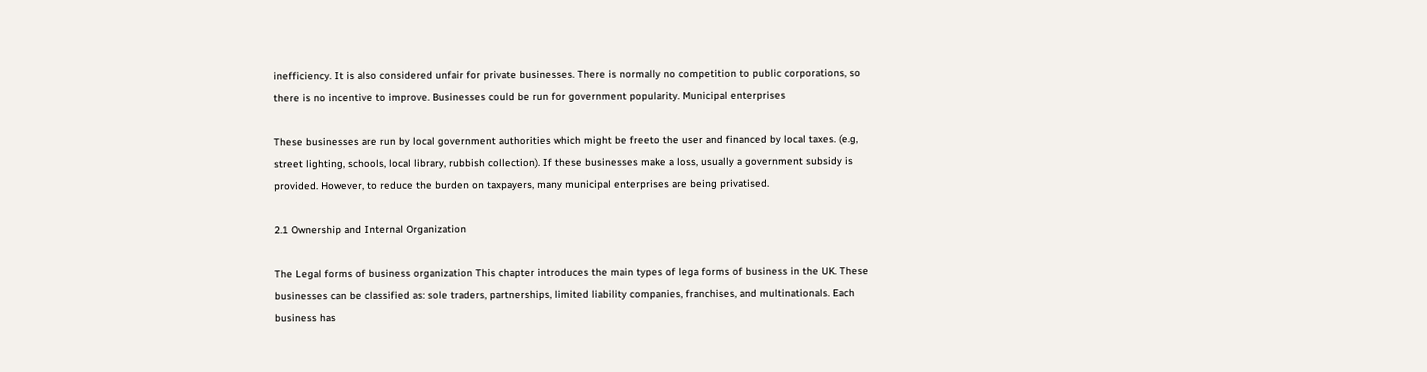inefficiency. It is also considered unfair for private businesses. There is normally no competition to public corporations, so there is no incentive to improve. Businesses could be run for government popularity. Municipal enterprises

These businesses are run by local government authorities which might be freeto the user and financed by local taxes. (e.g, street lighting, schools, local library, rubbish collection). If these businesses make a loss, usually a government subsidy is provided. However, to reduce the burden on taxpayers, many municipal enterprises are being privatised.

2.1 Ownership and Internal Organization

The Legal forms of business organization This chapter introduces the main types of lega forms of business in the UK. These businesses can be classified as: sole traders, partnerships, limited liability companies, franchises, and multinationals. Each business has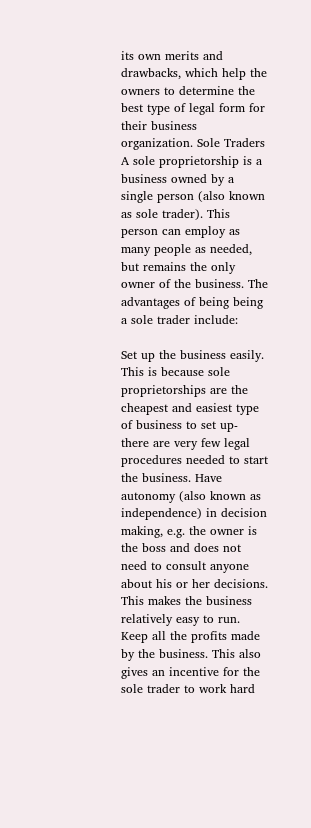its own merits and drawbacks, which help the owners to determine the best type of legal form for their business organization. Sole Traders A sole proprietorship is a business owned by a single person (also known as sole trader). This person can employ as many people as needed, but remains the only owner of the business. The advantages of being being a sole trader include:

Set up the business easily. This is because sole proprietorships are the cheapest and easiest type of business to set up- there are very few legal procedures needed to start the business. Have autonomy (also known as independence) in decision making, e.g. the owner is the boss and does not need to consult anyone about his or her decisions. This makes the business relatively easy to run. Keep all the profits made by the business. This also gives an incentive for the sole trader to work hard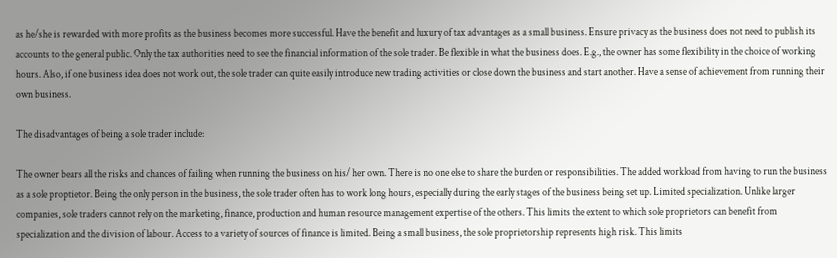as he/she is rewarded with more profits as the business becomes more successful. Have the benefit and luxury of tax advantages as a small business. Ensure privacy as the business does not need to publish its accounts to the general public. Only the tax authorities need to see the financial information of the sole trader. Be flexible in what the business does. E.g., the owner has some flexibility in the choice of working hours. Also, if one business idea does not work out, the sole trader can quite easily introduce new trading activities or close down the business and start another. Have a sense of achievement from running their own business.

The disadvantages of being a sole trader include:

The owner bears all the risks and chances of failing when running the business on his/ her own. There is no one else to share the burden or responsibilities. The added workload from having to run the business as a sole proptietor. Being the only person in the business, the sole trader often has to work long hours, especially during the early stages of the business being set up. Limited specialization. Unlike larger companies, sole traders cannot rely on the marketing, finance, production and human resource management expertise of the others. This limits the extent to which sole proprietors can benefit from specialization and the division of labour. Access to a variety of sources of finance is limited. Being a small business, the sole proprietorship represents high risk. This limits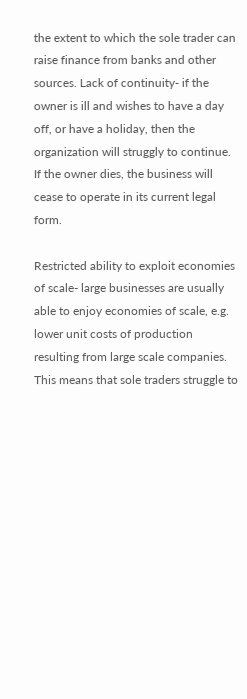the extent to which the sole trader can raise finance from banks and other sources. Lack of continuity- if the owner is ill and wishes to have a day off, or have a holiday, then the organization will struggly to continue. If the owner dies, the business will cease to operate in its current legal form.

Restricted ability to exploit economies of scale- large businesses are usually able to enjoy economies of scale, e.g. lower unit costs of production resulting from large scale companies. This means that sole traders struggle to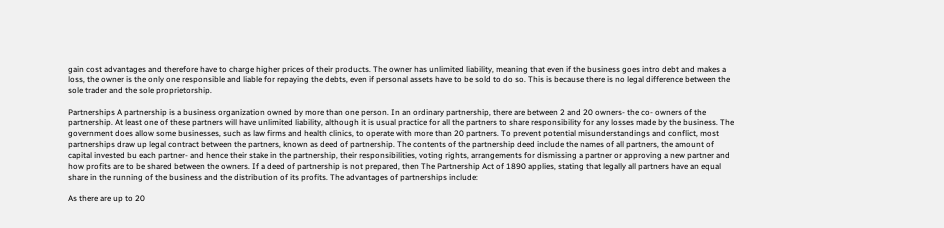gain cost advantages and therefore have to charge higher prices of their products. The owner has unlimited liability, meaning that even if the business goes intro debt and makes a loss, the owner is the only one responsible and liable for repaying the debts, even if personal assets have to be sold to do so. This is because there is no legal difference between the sole trader and the sole proprietorship.

Partnerships A partnership is a business organization owned by more than one person. In an ordinary partnership, there are between 2 and 20 owners- the co- owners of the partnership. At least one of these partners will have unlimited liability, although it is usual practice for all the partners to share responsibility for any losses made by the business. The government does allow some businesses, such as law firms and health clinics, to operate with more than 20 partners. To prevent potential misunderstandings and conflict, most partnerships draw up legal contract between the partners, known as deed of partnership. The contents of the partnership deed include the names of all partners, the amount of capital invested bu each partner- and hence their stake in the partnership, their responsibilities, voting rights, arrangements for dismissing a partner or approving a new partner and how profits are to be shared between the owners. If a deed of partnership is not prepared, then The Partnership Act of 1890 applies, stating that legally all partners have an equal share in the running of the business and the distribution of its profits. The advantages of partnerships include:

As there are up to 20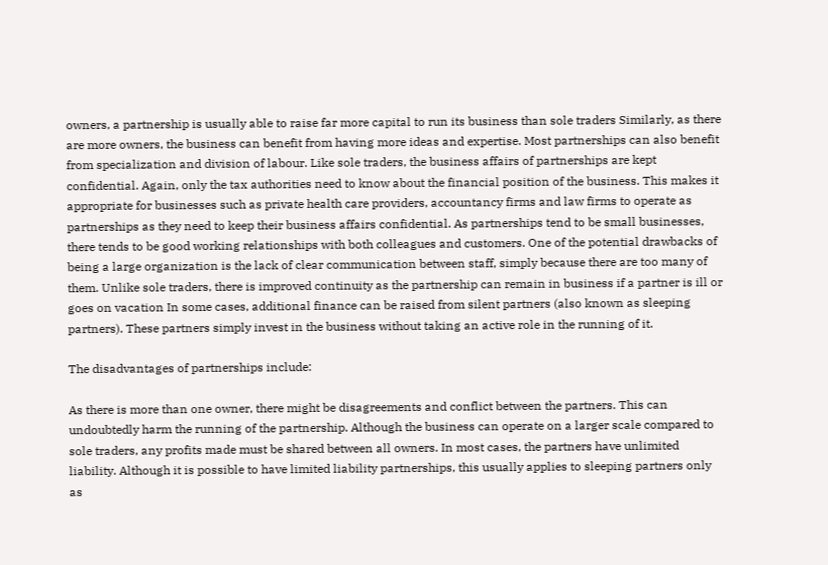owners, a partnership is usually able to raise far more capital to run its business than sole traders Similarly, as there are more owners, the business can benefit from having more ideas and expertise. Most partnerships can also benefit from specialization and division of labour. Like sole traders, the business affairs of partnerships are kept confidential. Again, only the tax authorities need to know about the financial position of the business. This makes it appropriate for businesses such as private health care providers, accountancy firms and law firms to operate as partnerships as they need to keep their business affairs confidential. As partnerships tend to be small businesses, there tends to be good working relationships with both colleagues and customers. One of the potential drawbacks of being a large organization is the lack of clear communication between staff, simply because there are too many of them. Unlike sole traders, there is improved continuity as the partnership can remain in business if a partner is ill or goes on vacation In some cases, additional finance can be raised from silent partners (also known as sleeping partners). These partners simply invest in the business without taking an active role in the running of it.

The disadvantages of partnerships include:

As there is more than one owner, there might be disagreements and conflict between the partners. This can undoubtedly harm the running of the partnership. Although the business can operate on a larger scale compared to sole traders, any profits made must be shared between all owners. In most cases, the partners have unlimited liability. Although it is possible to have limited liability partnerships, this usually applies to sleeping partners only as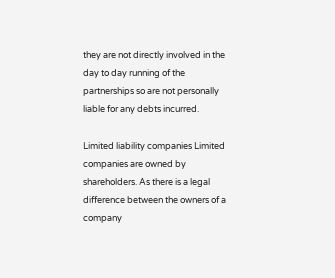they are not directly involved in the day to day running of the partnerships so are not personally liable for any debts incurred.

Limited liability companies Limited companies are owned by shareholders. As there is a legal difference between the owners of a company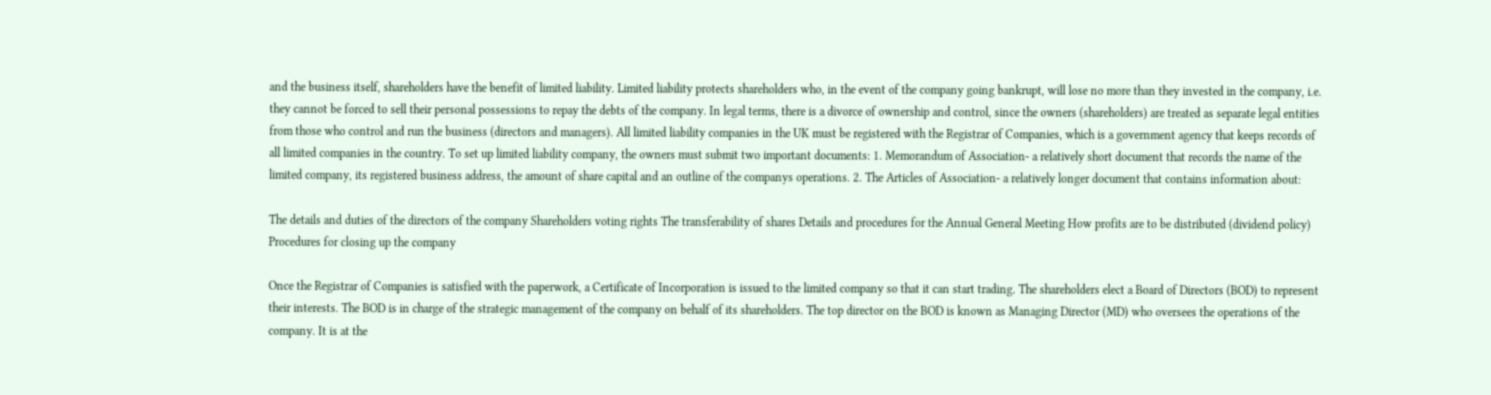and the business itself, shareholders have the benefit of limited liability. Limited liability protects shareholders who, in the event of the company going bankrupt, will lose no more than they invested in the company, i.e. they cannot be forced to sell their personal possessions to repay the debts of the company. In legal terms, there is a divorce of ownership and control, since the owners (shareholders) are treated as separate legal entities from those who control and run the business (directors and managers). All limited liability companies in the UK must be registered with the Registrar of Companies, which is a government agency that keeps records of all limited companies in the country. To set up limited liability company, the owners must submit two important documents: 1. Memorandum of Association- a relatively short document that records the name of the limited company, its registered business address, the amount of share capital and an outline of the companys operations. 2. The Articles of Association- a relatively longer document that contains information about:

The details and duties of the directors of the company Shareholders voting rights The transferability of shares Details and procedures for the Annual General Meeting How profits are to be distributed (dividend policy) Procedures for closing up the company

Once the Registrar of Companies is satisfied with the paperwork, a Certificate of Incorporation is issued to the limited company so that it can start trading. The shareholders elect a Board of Directors (BOD) to represent their interests. The BOD is in charge of the strategic management of the company on behalf of its shareholders. The top director on the BOD is known as Managing Director (MD) who oversees the operations of the company. It is at the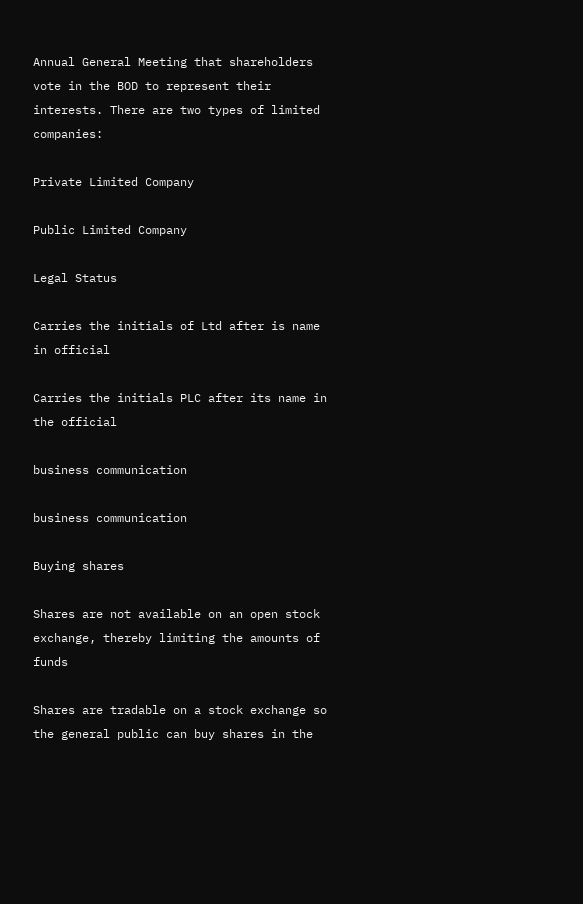Annual General Meeting that shareholders vote in the BOD to represent their interests. There are two types of limited companies:

Private Limited Company

Public Limited Company

Legal Status

Carries the initials of Ltd after is name in official

Carries the initials PLC after its name in the official

business communication

business communication

Buying shares

Shares are not available on an open stock exchange, thereby limiting the amounts of funds

Shares are tradable on a stock exchange so the general public can buy shares in the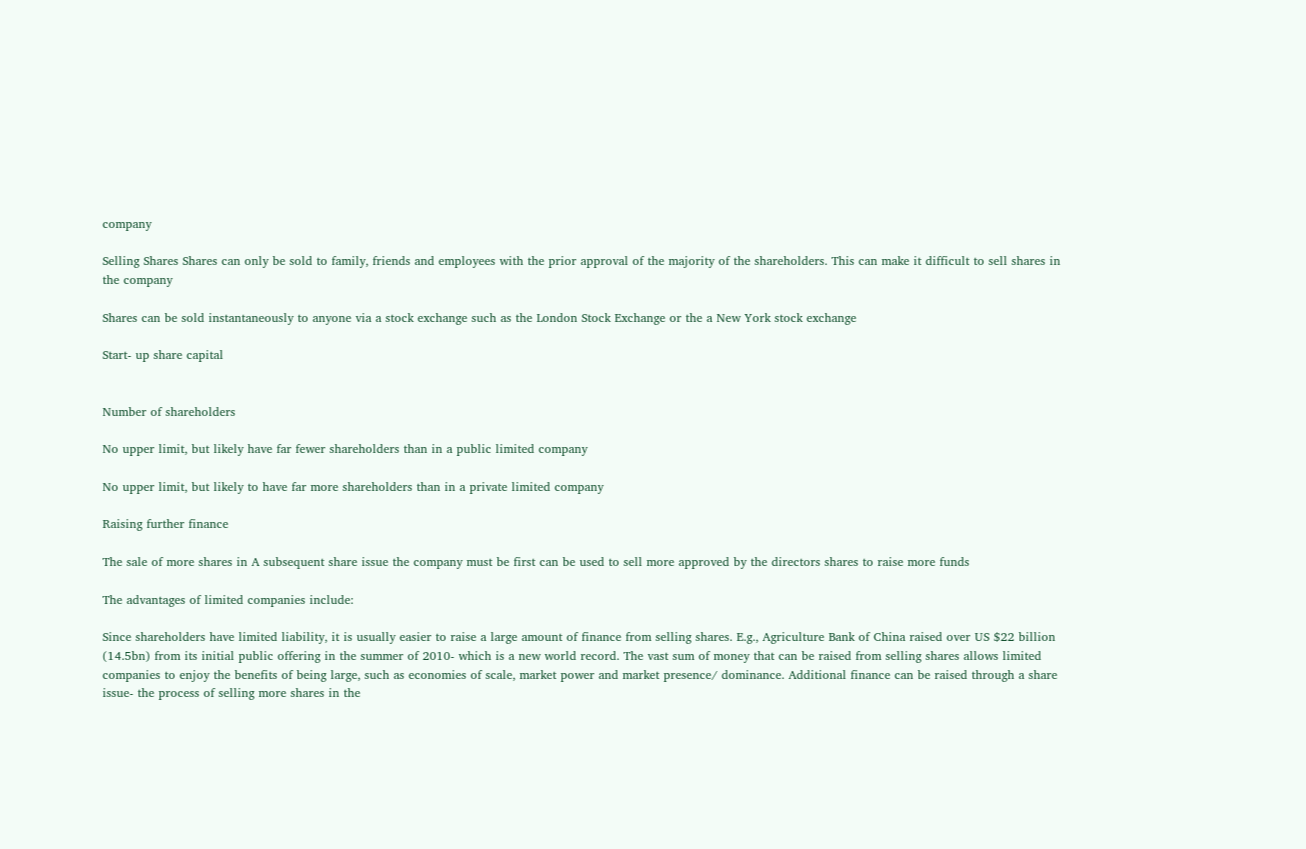company

Selling Shares Shares can only be sold to family, friends and employees with the prior approval of the majority of the shareholders. This can make it difficult to sell shares in the company

Shares can be sold instantaneously to anyone via a stock exchange such as the London Stock Exchange or the a New York stock exchange

Start- up share capital


Number of shareholders

No upper limit, but likely have far fewer shareholders than in a public limited company

No upper limit, but likely to have far more shareholders than in a private limited company

Raising further finance

The sale of more shares in A subsequent share issue the company must be first can be used to sell more approved by the directors shares to raise more funds

The advantages of limited companies include:

Since shareholders have limited liability, it is usually easier to raise a large amount of finance from selling shares. E.g., Agriculture Bank of China raised over US $22 billion (14.5bn) from its initial public offering in the summer of 2010- which is a new world record. The vast sum of money that can be raised from selling shares allows limited companies to enjoy the benefits of being large, such as economies of scale, market power and market presence/ dominance. Additional finance can be raised through a share issue- the process of selling more shares in the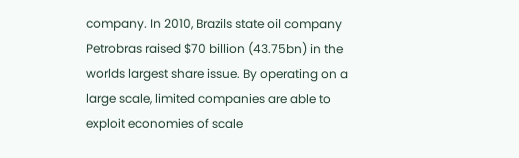company. In 2010, Brazils state oil company Petrobras raised $70 billion (43.75bn) in the worlds largest share issue. By operating on a large scale, limited companies are able to exploit economies of scale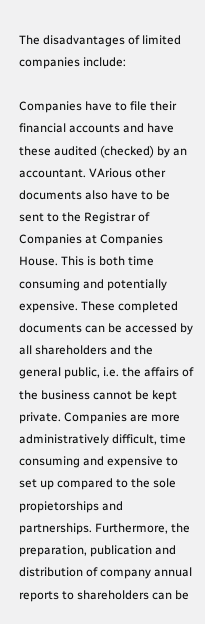The disadvantages of limited companies include:

Companies have to file their financial accounts and have these audited (checked) by an accountant. VArious other documents also have to be sent to the Registrar of Companies at Companies House. This is both time consuming and potentially expensive. These completed documents can be accessed by all shareholders and the general public, i.e. the affairs of the business cannot be kept private. Companies are more administratively difficult, time consuming and expensive to set up compared to the sole propietorships and partnerships. Furthermore, the preparation, publication and distribution of company annual reports to shareholders can be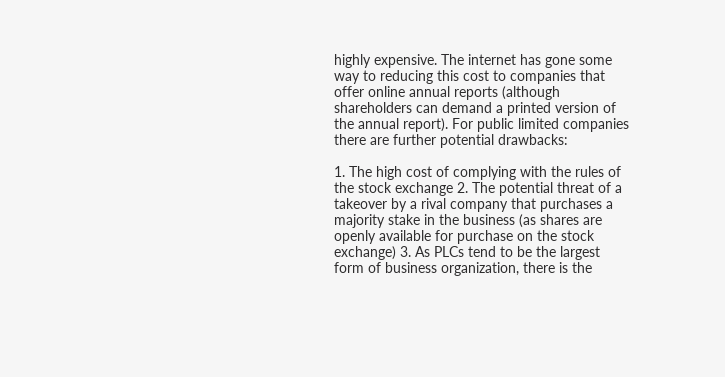highly expensive. The internet has gone some way to reducing this cost to companies that offer online annual reports (although shareholders can demand a printed version of the annual report). For public limited companies there are further potential drawbacks:

1. The high cost of complying with the rules of the stock exchange 2. The potential threat of a takeover by a rival company that purchases a majority stake in the business (as shares are openly available for purchase on the stock exchange) 3. As PLCs tend to be the largest form of business organization, there is the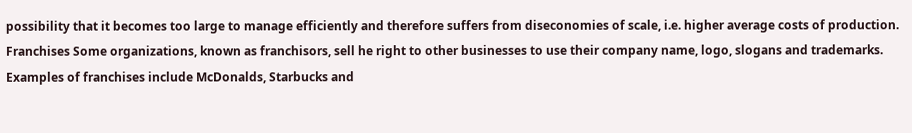possibility that it becomes too large to manage efficiently and therefore suffers from diseconomies of scale, i.e. higher average costs of production. Franchises Some organizations, known as franchisors, sell he right to other businesses to use their company name, logo, slogans and trademarks. Examples of franchises include McDonalds, Starbucks and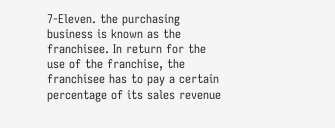7-Eleven. the purchasing business is known as the franchisee. In return for the use of the franchise, the franchisee has to pay a certain percentage of its sales revenue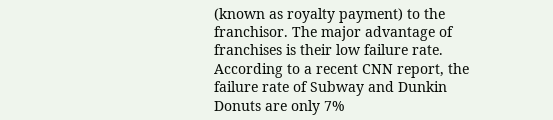(known as royalty payment) to the franchisor. The major advantage of franchises is their low failure rate. According to a recent CNN report, the failure rate of Subway and Dunkin Donuts are only 7%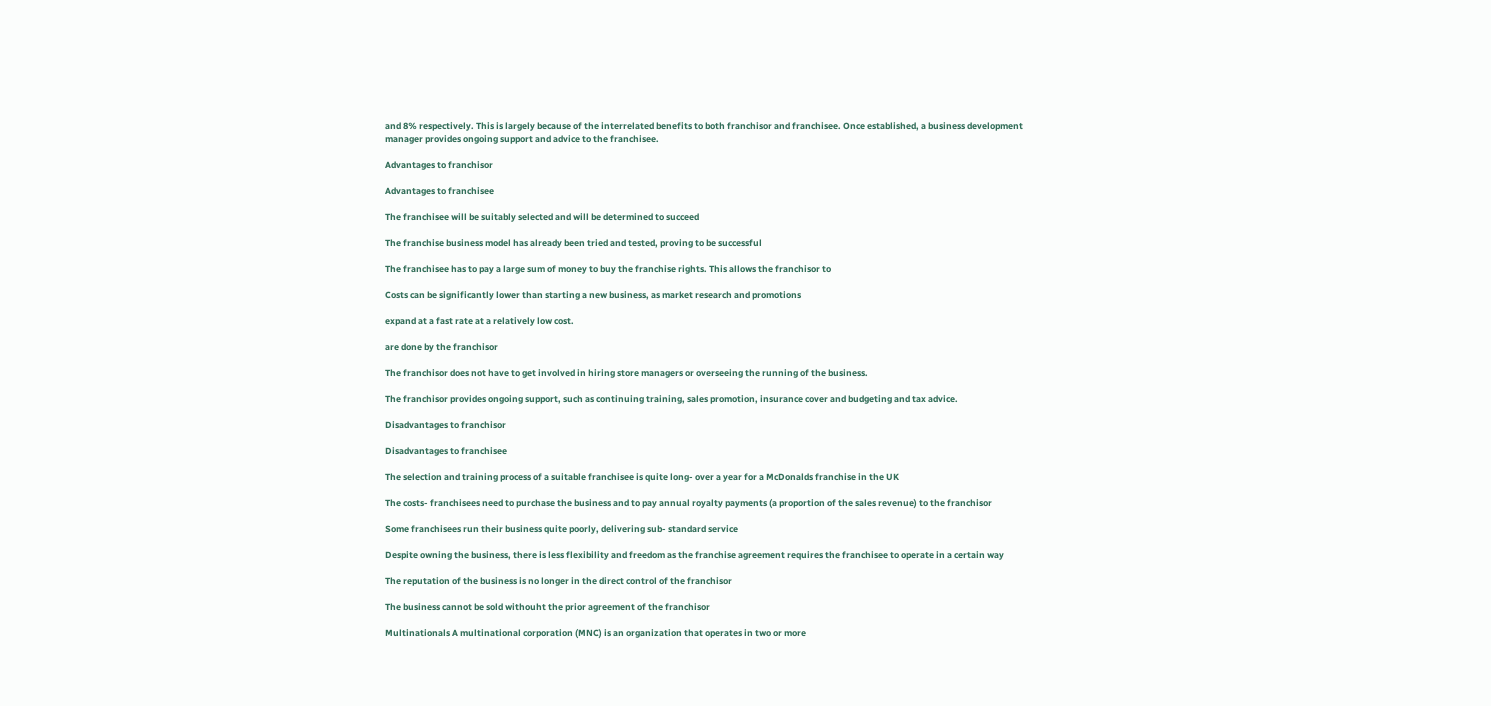and 8% respectively. This is largely because of the interrelated benefits to both franchisor and franchisee. Once established, a business development manager provides ongoing support and advice to the franchisee.

Advantages to franchisor

Advantages to franchisee

The franchisee will be suitably selected and will be determined to succeed

The franchise business model has already been tried and tested, proving to be successful

The franchisee has to pay a large sum of money to buy the franchise rights. This allows the franchisor to

Costs can be significantly lower than starting a new business, as market research and promotions

expand at a fast rate at a relatively low cost.

are done by the franchisor

The franchisor does not have to get involved in hiring store managers or overseeing the running of the business.

The franchisor provides ongoing support, such as continuing training, sales promotion, insurance cover and budgeting and tax advice.

Disadvantages to franchisor

Disadvantages to franchisee

The selection and training process of a suitable franchisee is quite long- over a year for a McDonalds franchise in the UK

The costs- franchisees need to purchase the business and to pay annual royalty payments (a proportion of the sales revenue) to the franchisor

Some franchisees run their business quite poorly, delivering sub- standard service

Despite owning the business, there is less flexibility and freedom as the franchise agreement requires the franchisee to operate in a certain way

The reputation of the business is no longer in the direct control of the franchisor

The business cannot be sold withouht the prior agreement of the franchisor

Multinationals A multinational corporation (MNC) is an organization that operates in two or more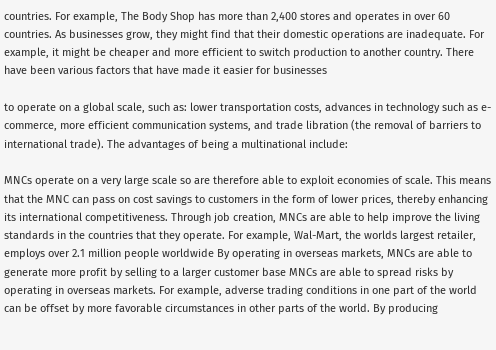countries. For example, The Body Shop has more than 2,400 stores and operates in over 60 countries. As businesses grow, they might find that their domestic operations are inadequate. For example, it might be cheaper and more efficient to switch production to another country. There have been various factors that have made it easier for businesses

to operate on a global scale, such as: lower transportation costs, advances in technology such as e-commerce, more efficient communication systems, and trade libration (the removal of barriers to international trade). The advantages of being a multinational include:

MNCs operate on a very large scale so are therefore able to exploit economies of scale. This means that the MNC can pass on cost savings to customers in the form of lower prices, thereby enhancing its international competitiveness. Through job creation, MNCs are able to help improve the living standards in the countries that they operate. For example, Wal-Mart, the worlds largest retailer, employs over 2.1 million people worldwide By operating in overseas markets, MNCs are able to generate more profit by selling to a larger customer base MNCs are able to spread risks by operating in overseas markets. For example, adverse trading conditions in one part of the world can be offset by more favorable circumstances in other parts of the world. By producing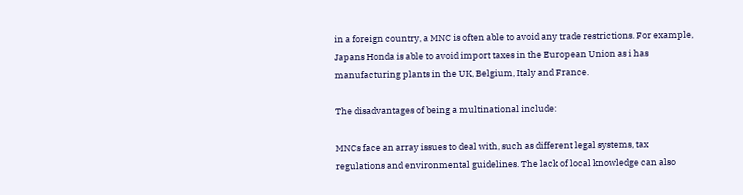in a foreign country, a MNC is often able to avoid any trade restrictions. For example, Japans Honda is able to avoid import taxes in the European Union as i has manufacturing plants in the UK, Belgium, Italy and France.

The disadvantages of being a multinational include:

MNCs face an array issues to deal with, such as different legal systems, tax regulations and environmental guidelines. The lack of local knowledge can also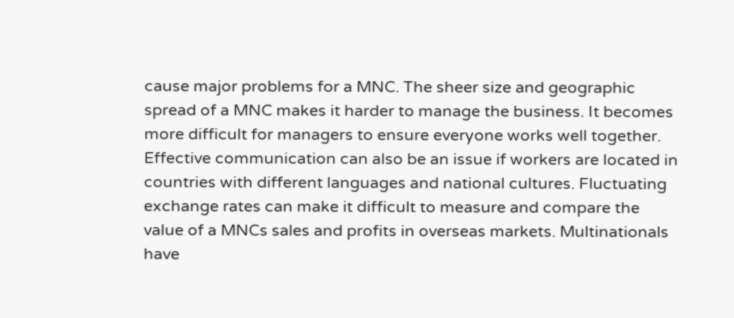cause major problems for a MNC. The sheer size and geographic spread of a MNC makes it harder to manage the business. It becomes more difficult for managers to ensure everyone works well together. Effective communication can also be an issue if workers are located in countries with different languages and national cultures. Fluctuating exchange rates can make it difficult to measure and compare the value of a MNCs sales and profits in overseas markets. Multinationals have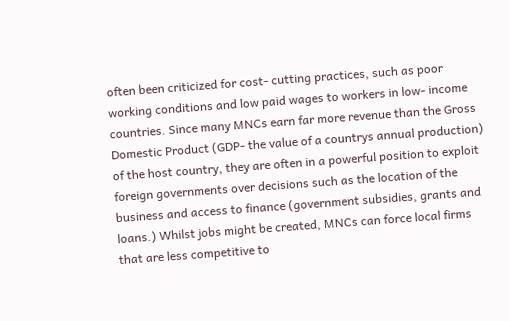often been criticized for cost- cutting practices, such as poor working conditions and low paid wages to workers in low- income countries. Since many MNCs earn far more revenue than the Gross Domestic Product (GDP- the value of a countrys annual production) of the host country, they are often in a powerful position to exploit foreign governments over decisions such as the location of the business and access to finance (government subsidies, grants and loans.) Whilst jobs might be created, MNCs can force local firms that are less competitive to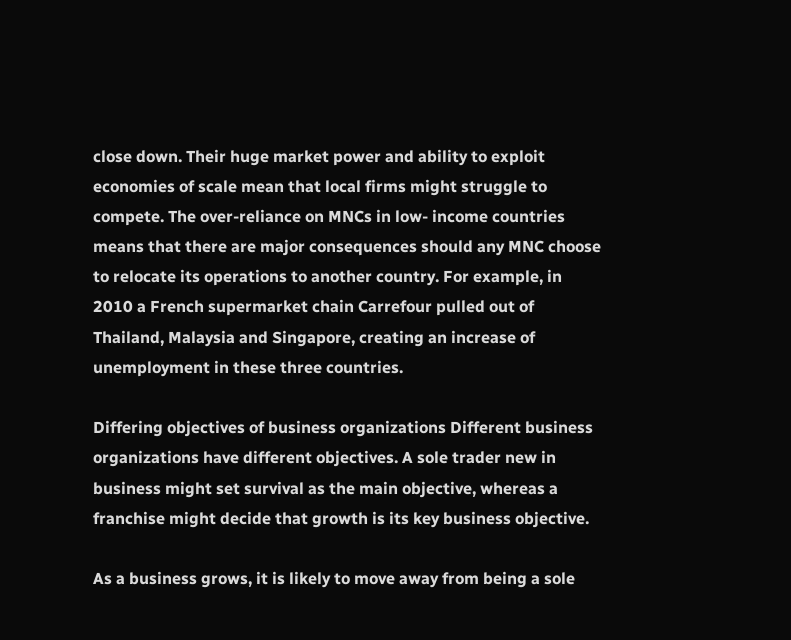close down. Their huge market power and ability to exploit economies of scale mean that local firms might struggle to compete. The over-reliance on MNCs in low- income countries means that there are major consequences should any MNC choose to relocate its operations to another country. For example, in 2010 a French supermarket chain Carrefour pulled out of Thailand, Malaysia and Singapore, creating an increase of unemployment in these three countries.

Differing objectives of business organizations Different business organizations have different objectives. A sole trader new in business might set survival as the main objective, whereas a franchise might decide that growth is its key business objective.

As a business grows, it is likely to move away from being a sole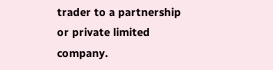trader to a partnership or private limited company.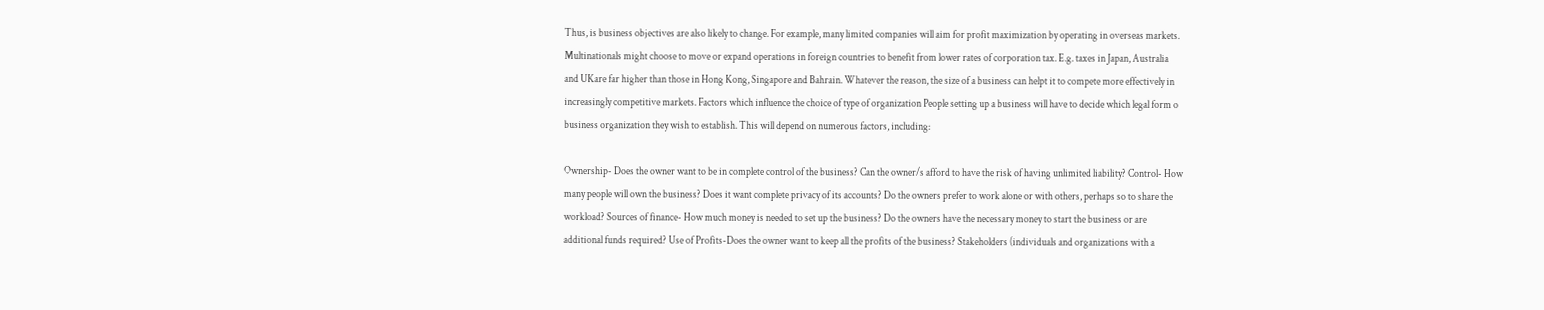Thus, is business objectives are also likely to change. For example, many limited companies will aim for profit maximization by operating in overseas markets. Multinationals might choose to move or expand operations in foreign countries to benefit from lower rates of corporation tax. E.g. taxes in Japan, Australia and UKare far higher than those in Hong Kong, Singapore and Bahrain. Whatever the reason, the size of a business can helpt it to compete more effectively in increasingly competitive markets. Factors which influence the choice of type of organization People setting up a business will have to decide which legal form o business organization they wish to establish. This will depend on numerous factors, including:

Ownership- Does the owner want to be in complete control of the business? Can the owner/s afford to have the risk of having unlimited liability? Control- How many people will own the business? Does it want complete privacy of its accounts? Do the owners prefer to work alone or with others, perhaps so to share the workload? Sources of finance- How much money is needed to set up the business? Do the owners have the necessary money to start the business or are additional funds required? Use of Profits-Does the owner want to keep all the profits of the business? Stakeholders (individuals and organizations with a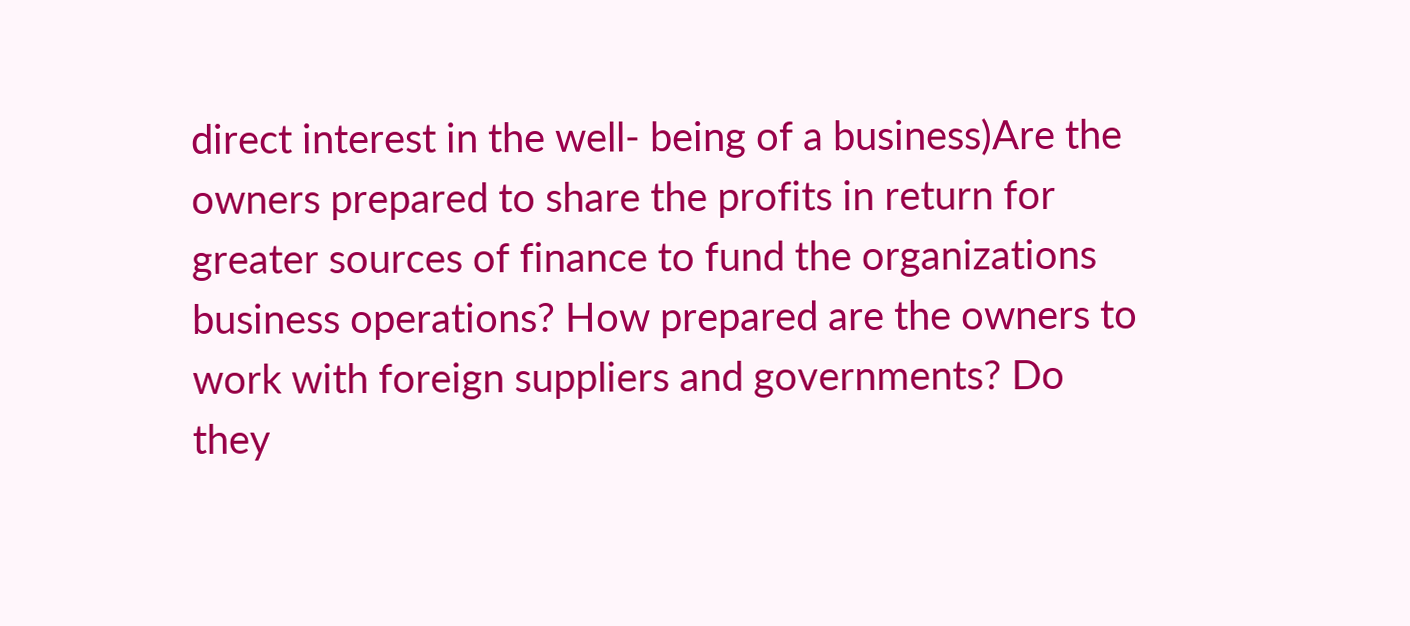direct interest in the well- being of a business)Are the owners prepared to share the profits in return for greater sources of finance to fund the organizations business operations? How prepared are the owners to work with foreign suppliers and governments? Do they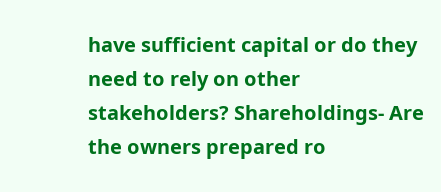have sufficient capital or do they need to rely on other stakeholders? Shareholdings- Are the owners prepared ro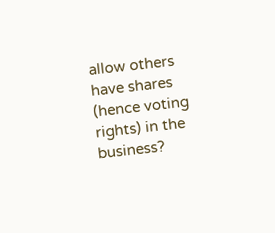allow others have shares (hence voting rights) in the business?